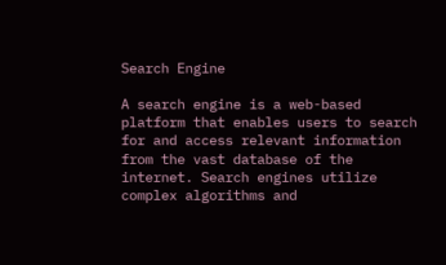Search Engine

A search engine is a web-based platform that enables users to search for and access relevant information from the vast database of the internet. Search engines utilize complex algorithms and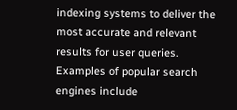indexing systems to deliver the most accurate and relevant results for user queries. Examples of popular search engines include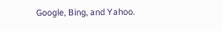Google, Bing, and Yahoo.